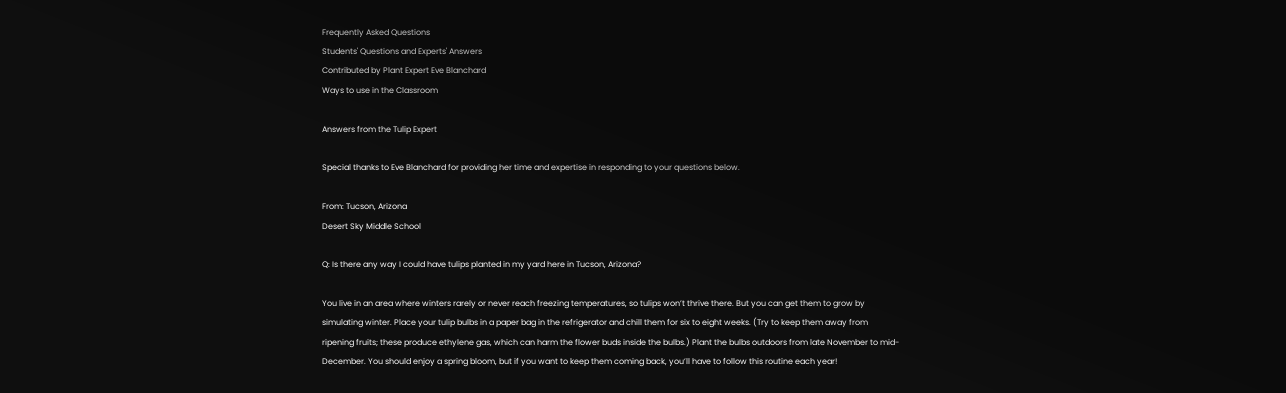Frequently Asked Questions
Students' Questions and Experts' Answers
Contributed by Plant Expert Eve Blanchard
Ways to use in the Classroom

Answers from the Tulip Expert

Special thanks to Eve Blanchard for providing her time and expertise in responding to your questions below.

From: Tucson, Arizona
Desert Sky Middle School

Q: Is there any way I could have tulips planted in my yard here in Tucson, Arizona?

You live in an area where winters rarely or never reach freezing temperatures, so tulips won’t thrive there. But you can get them to grow by simulating winter. Place your tulip bulbs in a paper bag in the refrigerator and chill them for six to eight weeks. (Try to keep them away from ripening fruits; these produce ethylene gas, which can harm the flower buds inside the bulbs.) Plant the bulbs outdoors from late November to mid-December. You should enjoy a spring bloom, but if you want to keep them coming back, you’ll have to follow this routine each year!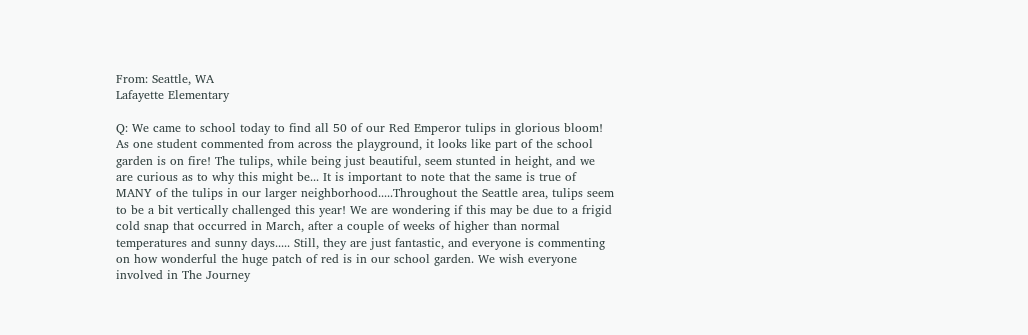From: Seattle, WA
Lafayette Elementary

Q: We came to school today to find all 50 of our Red Emperor tulips in glorious bloom! As one student commented from across the playground, it looks like part of the school garden is on fire! The tulips, while being just beautiful, seem stunted in height, and we are curious as to why this might be... It is important to note that the same is true of MANY of the tulips in our larger neighborhood.....Throughout the Seattle area, tulips seem to be a bit vertically challenged this year! We are wondering if this may be due to a frigid cold snap that occurred in March, after a couple of weeks of higher than normal temperatures and sunny days..... Still, they are just fantastic, and everyone is commenting on how wonderful the huge patch of red is in our school garden. We wish everyone involved in The Journey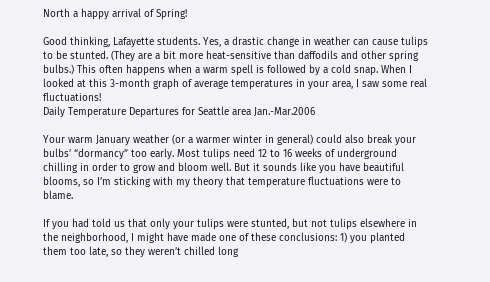North a happy arrival of Spring!

Good thinking, Lafayette students. Yes, a drastic change in weather can cause tulips to be stunted. (They are a bit more heat-sensitive than daffodils and other spring bulbs.) This often happens when a warm spell is followed by a cold snap. When I looked at this 3-month graph of average temperatures in your area, I saw some real fluctuations!
Daily Temperature Departures for Seattle area Jan.-Mar.2006

Your warm January weather (or a warmer winter in general) could also break your bulbs’ “dormancy” too early. Most tulips need 12 to 16 weeks of underground chilling in order to grow and bloom well. But it sounds like you have beautiful blooms, so I’m sticking with my theory that temperature fluctuations were to blame.

If you had told us that only your tulips were stunted, but not tulips elsewhere in the neighborhood, I might have made one of these conclusions: 1) you planted them too late, so they weren’t chilled long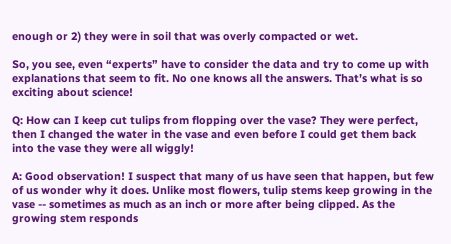enough or 2) they were in soil that was overly compacted or wet.

So, you see, even “experts” have to consider the data and try to come up with explanations that seem to fit. No one knows all the answers. That’s what is so exciting about science!

Q: How can I keep cut tulips from flopping over the vase? They were perfect, then I changed the water in the vase and even before I could get them back into the vase they were all wiggly!

A: Good observation! I suspect that many of us have seen that happen, but few of us wonder why it does. Unlike most flowers, tulip stems keep growing in the vase -- sometimes as much as an inch or more after being clipped. As the growing stem responds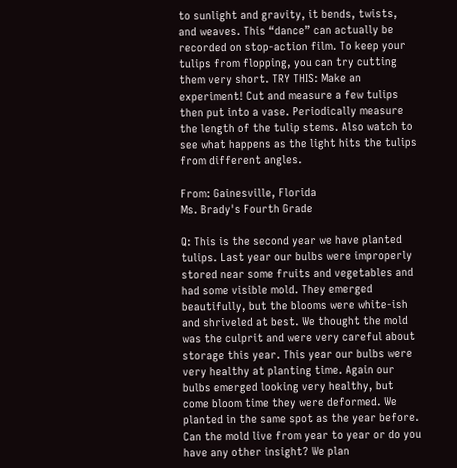to sunlight and gravity, it bends, twists, and weaves. This “dance” can actually be recorded on stop-action film. To keep your tulips from flopping, you can try cutting them very short. TRY THIS: Make an experiment! Cut and measure a few tulips then put into a vase. Periodically measure the length of the tulip stems. Also watch to see what happens as the light hits the tulips from different angles.

From: Gainesville, Florida
Ms. Brady's Fourth Grade

Q: This is the second year we have planted tulips. Last year our bulbs were improperly stored near some fruits and vegetables and had some visible mold. They emerged beautifully, but the blooms were white-ish and shriveled at best. We thought the mold was the culprit and were very careful about storage this year. This year our bulbs were very healthy at planting time. Again our bulbs emerged looking very healthy, but come bloom time they were deformed. We planted in the same spot as the year before. Can the mold live from year to year or do you have any other insight? We plan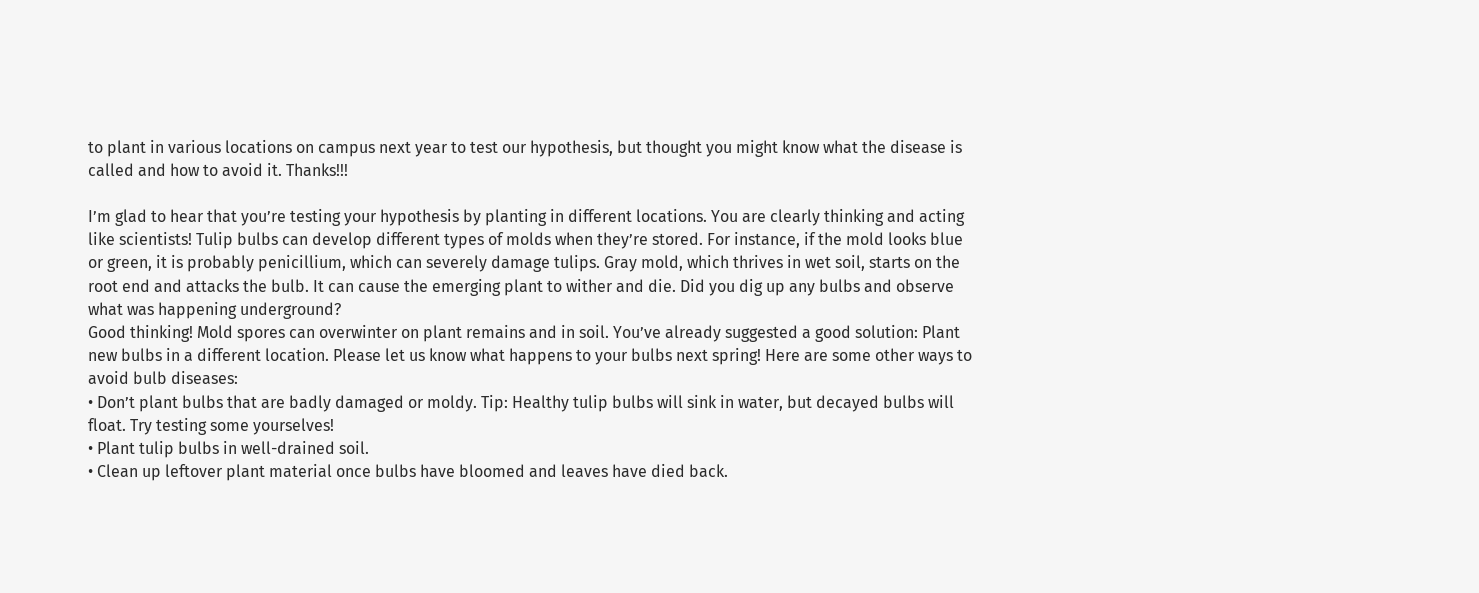to plant in various locations on campus next year to test our hypothesis, but thought you might know what the disease is called and how to avoid it. Thanks!!!

I’m glad to hear that you’re testing your hypothesis by planting in different locations. You are clearly thinking and acting like scientists! Tulip bulbs can develop different types of molds when they’re stored. For instance, if the mold looks blue or green, it is probably penicillium, which can severely damage tulips. Gray mold, which thrives in wet soil, starts on the root end and attacks the bulb. It can cause the emerging plant to wither and die. Did you dig up any bulbs and observe what was happening underground?
Good thinking! Mold spores can overwinter on plant remains and in soil. You’ve already suggested a good solution: Plant new bulbs in a different location. Please let us know what happens to your bulbs next spring! Here are some other ways to avoid bulb diseases:
• Don’t plant bulbs that are badly damaged or moldy. Tip: Healthy tulip bulbs will sink in water, but decayed bulbs will float. Try testing some yourselves!
• Plant tulip bulbs in well-drained soil.
• Clean up leftover plant material once bulbs have bloomed and leaves have died back.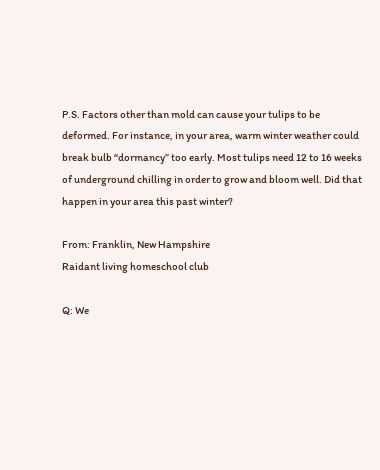P.S. Factors other than mold can cause your tulips to be deformed. For instance, in your area, warm winter weather could break bulb “dormancy” too early. Most tulips need 12 to 16 weeks of underground chilling in order to grow and bloom well. Did that happen in your area this past winter?

From: Franklin, New Hampshire
Raidant living homeschool club

Q: We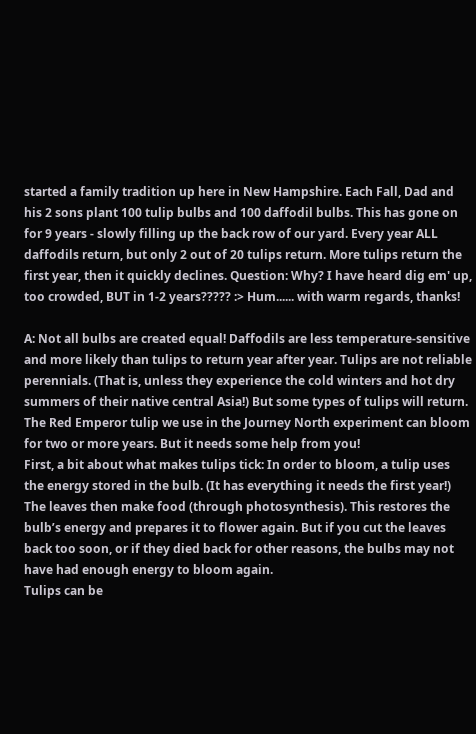started a family tradition up here in New Hampshire. Each Fall, Dad and his 2 sons plant 100 tulip bulbs and 100 daffodil bulbs. This has gone on for 9 years - slowly filling up the back row of our yard. Every year ALL daffodils return, but only 2 out of 20 tulips return. More tulips return the first year, then it quickly declines. Question: Why? I have heard dig em' up, too crowded, BUT in 1-2 years????? :> Hum...... with warm regards, thanks!

A: Not all bulbs are created equal! Daffodils are less temperature-sensitive and more likely than tulips to return year after year. Tulips are not reliable perennials. (That is, unless they experience the cold winters and hot dry summers of their native central Asia!) But some types of tulips will return. The Red Emperor tulip we use in the Journey North experiment can bloom for two or more years. But it needs some help from you!
First, a bit about what makes tulips tick: In order to bloom, a tulip uses the energy stored in the bulb. (It has everything it needs the first year!) The leaves then make food (through photosynthesis). This restores the bulb’s energy and prepares it to flower again. But if you cut the leaves back too soon, or if they died back for other reasons, the bulbs may not have had enough energy to bloom again.
Tulips can be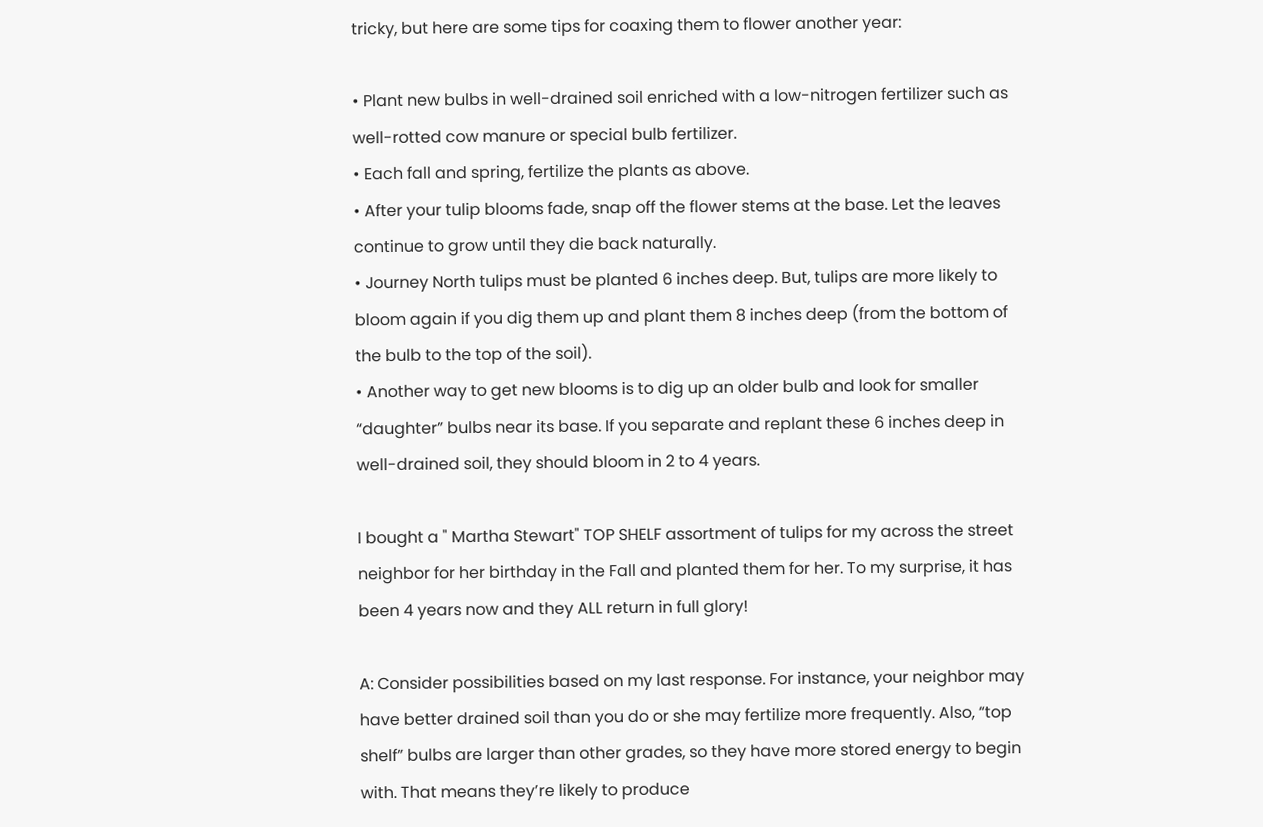tricky, but here are some tips for coaxing them to flower another year:

• Plant new bulbs in well-drained soil enriched with a low-nitrogen fertilizer such as well-rotted cow manure or special bulb fertilizer.
• Each fall and spring, fertilize the plants as above.
• After your tulip blooms fade, snap off the flower stems at the base. Let the leaves continue to grow until they die back naturally.
• Journey North tulips must be planted 6 inches deep. But, tulips are more likely to bloom again if you dig them up and plant them 8 inches deep (from the bottom of the bulb to the top of the soil).
• Another way to get new blooms is to dig up an older bulb and look for smaller “daughter” bulbs near its base. If you separate and replant these 6 inches deep in well-drained soil, they should bloom in 2 to 4 years.

I bought a " Martha Stewart" TOP SHELF assortment of tulips for my across the street neighbor for her birthday in the Fall and planted them for her. To my surprise, it has been 4 years now and they ALL return in full glory!

A: Consider possibilities based on my last response. For instance, your neighbor may have better drained soil than you do or she may fertilize more frequently. Also, “top shelf” bulbs are larger than other grades, so they have more stored energy to begin with. That means they’re likely to produce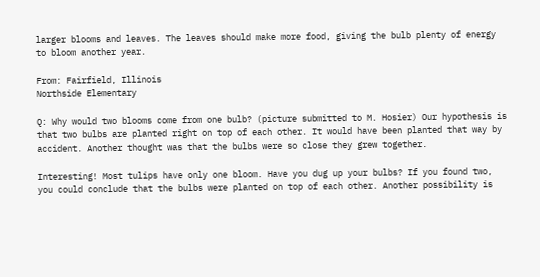larger blooms and leaves. The leaves should make more food, giving the bulb plenty of energy to bloom another year.

From: Fairfield, Illinois
Northside Elementary

Q: Why would two blooms come from one bulb? (picture submitted to M. Hosier) Our hypothesis is that two bulbs are planted right on top of each other. It would have been planted that way by accident. Another thought was that the bulbs were so close they grew together.

Interesting! Most tulips have only one bloom. Have you dug up your bulbs? If you found two, you could conclude that the bulbs were planted on top of each other. Another possibility is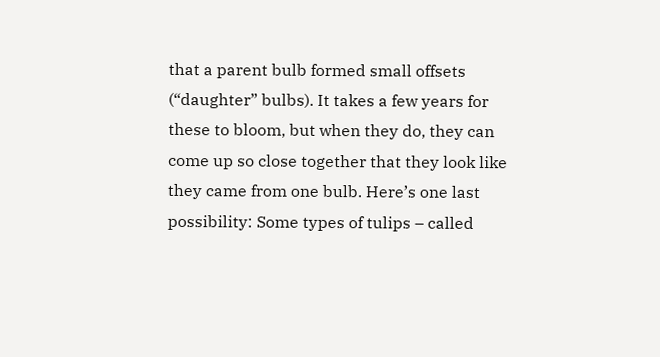that a parent bulb formed small offsets (“daughter” bulbs). It takes a few years for these to bloom, but when they do, they can come up so close together that they look like they came from one bulb. Here’s one last possibility: Some types of tulips – called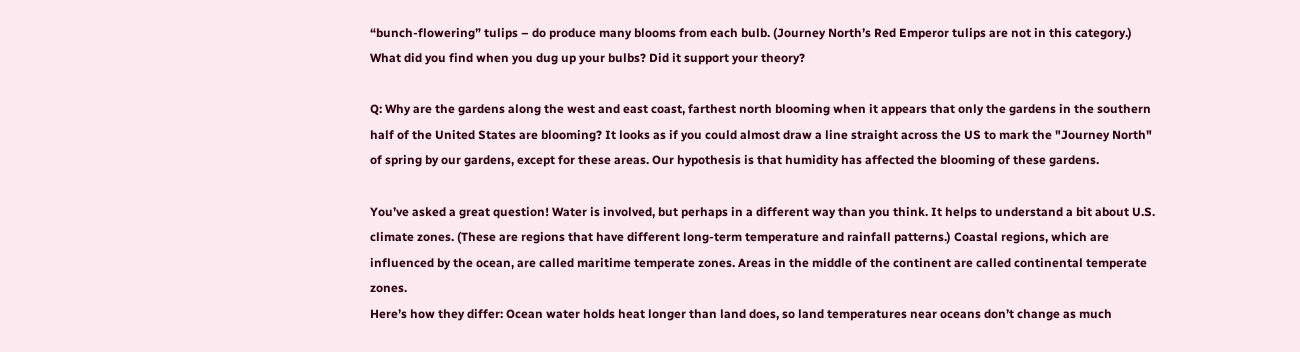“bunch-flowering” tulips – do produce many blooms from each bulb. (Journey North’s Red Emperor tulips are not in this category.)
What did you find when you dug up your bulbs? Did it support your theory?

Q: Why are the gardens along the west and east coast, farthest north blooming when it appears that only the gardens in the southern half of the United States are blooming? It looks as if you could almost draw a line straight across the US to mark the "Journey North" of spring by our gardens, except for these areas. Our hypothesis is that humidity has affected the blooming of these gardens.

You’ve asked a great question! Water is involved, but perhaps in a different way than you think. It helps to understand a bit about U.S. climate zones. (These are regions that have different long-term temperature and rainfall patterns.) Coastal regions, which are influenced by the ocean, are called maritime temperate zones. Areas in the middle of the continent are called continental temperate zones.
Here’s how they differ: Ocean water holds heat longer than land does, so land temperatures near oceans don’t change as much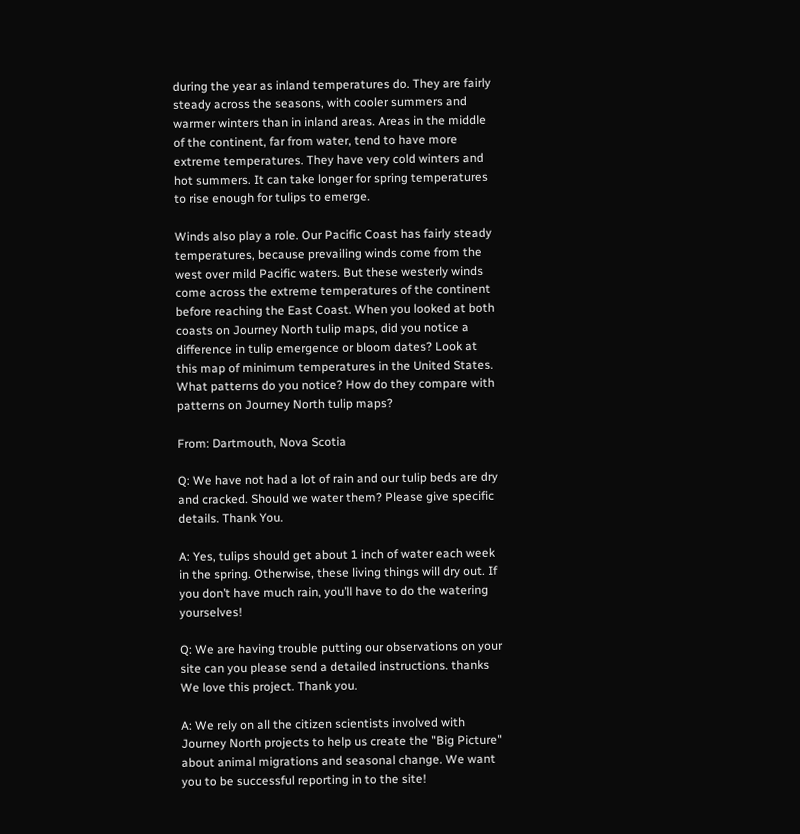during the year as inland temperatures do. They are fairly steady across the seasons, with cooler summers and warmer winters than in inland areas. Areas in the middle of the continent, far from water, tend to have more extreme temperatures. They have very cold winters and hot summers. It can take longer for spring temperatures to rise enough for tulips to emerge.

Winds also play a role. Our Pacific Coast has fairly steady temperatures, because prevailing winds come from the west over mild Pacific waters. But these westerly winds come across the extreme temperatures of the continent before reaching the East Coast. When you looked at both coasts on Journey North tulip maps, did you notice a difference in tulip emergence or bloom dates? Look at this map of minimum temperatures in the United States. What patterns do you notice? How do they compare with patterns on Journey North tulip maps?

From: Dartmouth, Nova Scotia

Q: We have not had a lot of rain and our tulip beds are dry and cracked. Should we water them? Please give specific details. Thank You.

A: Yes, tulips should get about 1 inch of water each week in the spring. Otherwise, these living things will dry out. If you don’t have much rain, you’ll have to do the watering yourselves!

Q: We are having trouble putting our observations on your site can you please send a detailed instructions. thanks We love this project. Thank you.

A: We rely on all the citizen scientists involved with Journey North projects to help us create the "Big Picture" about animal migrations and seasonal change. We want you to be successful reporting in to the site!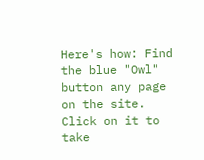Here's how: Find the blue "Owl" button any page on the site. Click on it to take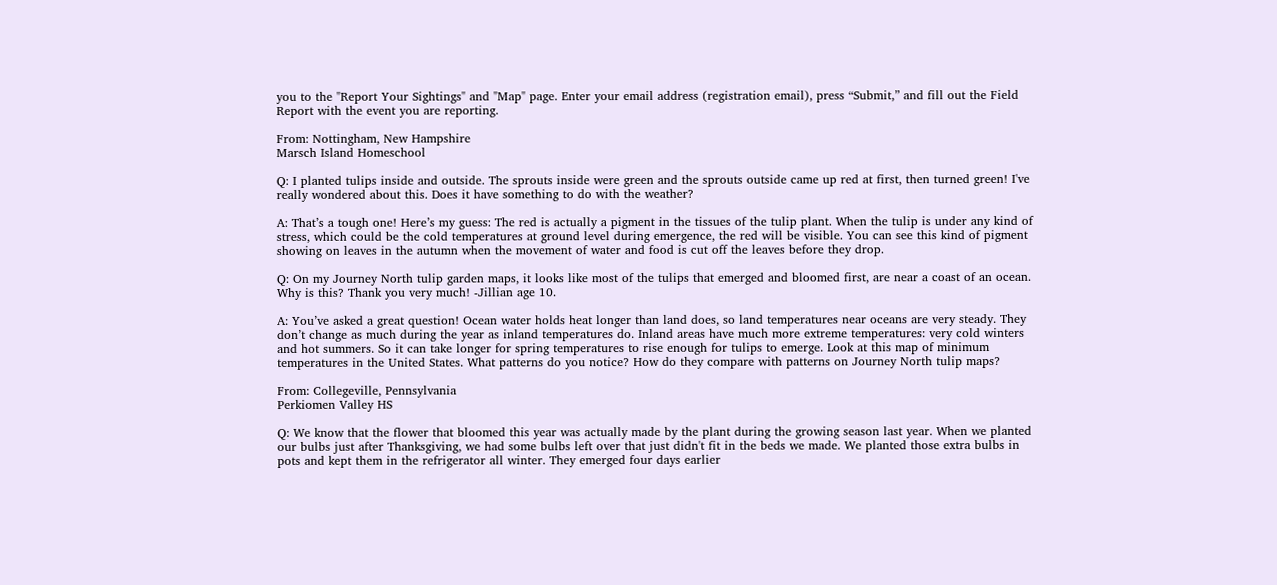you to the "Report Your Sightings" and "Map" page. Enter your email address (registration email), press “Submit,” and fill out the Field Report with the event you are reporting.

From: Nottingham, New Hampshire
Marsch Island Homeschool

Q: I planted tulips inside and outside. The sprouts inside were green and the sprouts outside came up red at first, then turned green! I've really wondered about this. Does it have something to do with the weather?

A: That’s a tough one! Here’s my guess: The red is actually a pigment in the tissues of the tulip plant. When the tulip is under any kind of stress, which could be the cold temperatures at ground level during emergence, the red will be visible. You can see this kind of pigment showing on leaves in the autumn when the movement of water and food is cut off the leaves before they drop.

Q: On my Journey North tulip garden maps, it looks like most of the tulips that emerged and bloomed first, are near a coast of an ocean. Why is this? Thank you very much! -Jillian age 10.

A: You’ve asked a great question! Ocean water holds heat longer than land does, so land temperatures near oceans are very steady. They don’t change as much during the year as inland temperatures do. Inland areas have much more extreme temperatures: very cold winters and hot summers. So it can take longer for spring temperatures to rise enough for tulips to emerge. Look at this map of minimum temperatures in the United States. What patterns do you notice? How do they compare with patterns on Journey North tulip maps?

From: Collegeville, Pennsylvania
Perkiomen Valley HS

Q: We know that the flower that bloomed this year was actually made by the plant during the growing season last year. When we planted our bulbs just after Thanksgiving, we had some bulbs left over that just didn't fit in the beds we made. We planted those extra bulbs in pots and kept them in the refrigerator all winter. They emerged four days earlier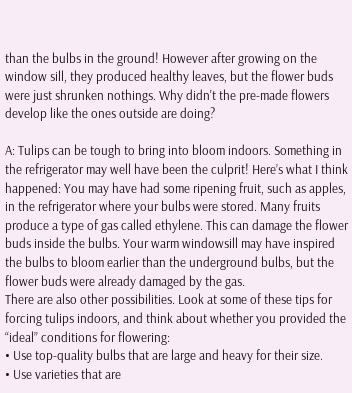than the bulbs in the ground! However after growing on the window sill, they produced healthy leaves, but the flower buds were just shrunken nothings. Why didn't the pre-made flowers develop like the ones outside are doing?

A: Tulips can be tough to bring into bloom indoors. Something in the refrigerator may well have been the culprit! Here’s what I think happened: You may have had some ripening fruit, such as apples, in the refrigerator where your bulbs were stored. Many fruits produce a type of gas called ethylene. This can damage the flower buds inside the bulbs. Your warm windowsill may have inspired the bulbs to bloom earlier than the underground bulbs, but the flower buds were already damaged by the gas.
There are also other possibilities. Look at some of these tips for forcing tulips indoors, and think about whether you provided the “ideal” conditions for flowering:
• Use top-quality bulbs that are large and heavy for their size.
• Use varieties that are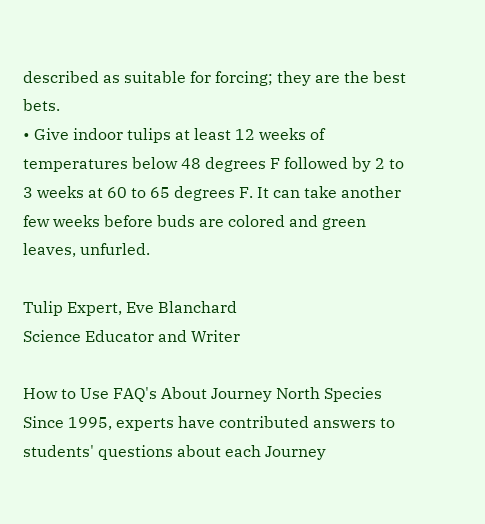described as suitable for forcing; they are the best bets.
• Give indoor tulips at least 12 weeks of temperatures below 48 degrees F followed by 2 to 3 weeks at 60 to 65 degrees F. It can take another few weeks before buds are colored and green leaves, unfurled.

Tulip Expert, Eve Blanchard
Science Educator and Writer

How to Use FAQ's About Journey North Species
Since 1995, experts have contributed answers to students' questions about each Journey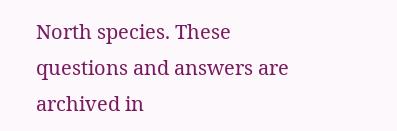North species. These questions and answers are archived in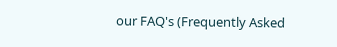our FAQ's (Frequently Asked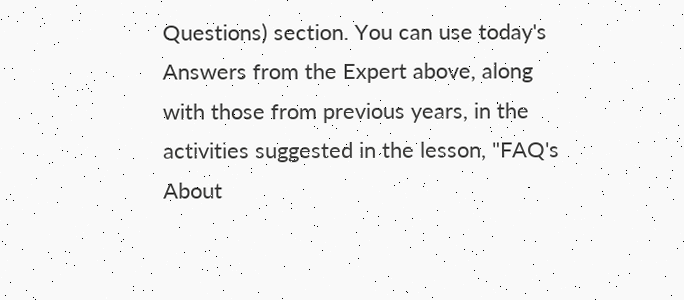Questions) section. You can use today's Answers from the Expert above, along with those from previous years, in the activities suggested in the lesson, "FAQ's About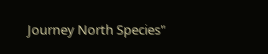Journey North Species"